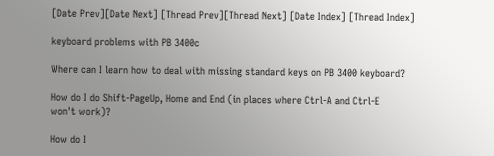[Date Prev][Date Next] [Thread Prev][Thread Next] [Date Index] [Thread Index]

keyboard problems with PB 3400c

Where can I learn how to deal with missing standard keys on PB 3400 keyboard?

How do I do Shift-PageUp, Home and End (in places where Ctrl-A and Ctrl-E
won't work)?

How do I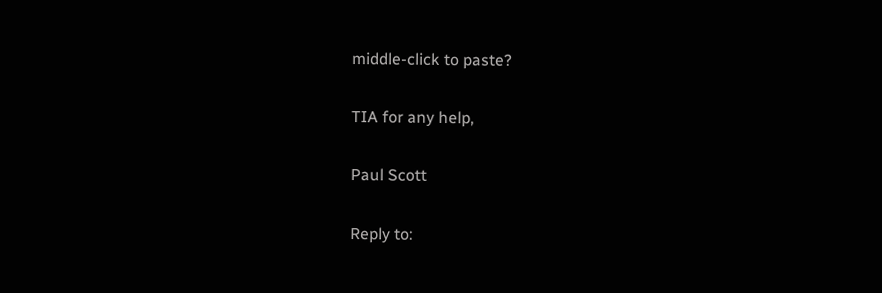middle-click to paste?

TIA for any help,

Paul Scott

Reply to: